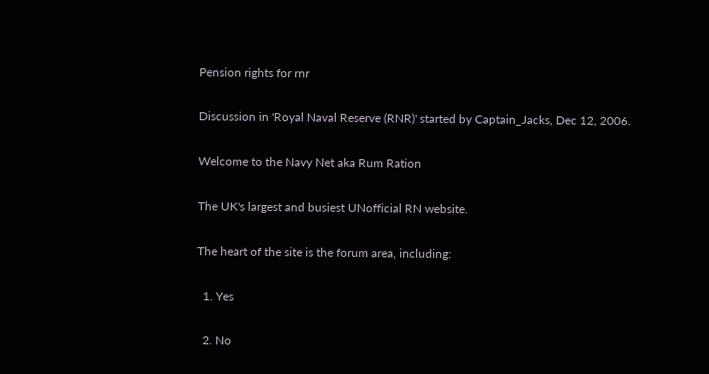Pension rights for rnr

Discussion in 'Royal Naval Reserve (RNR)' started by Captain_Jacks, Dec 12, 2006.

Welcome to the Navy Net aka Rum Ration

The UK's largest and busiest UNofficial RN website.

The heart of the site is the forum area, including:

  1. Yes

  2. No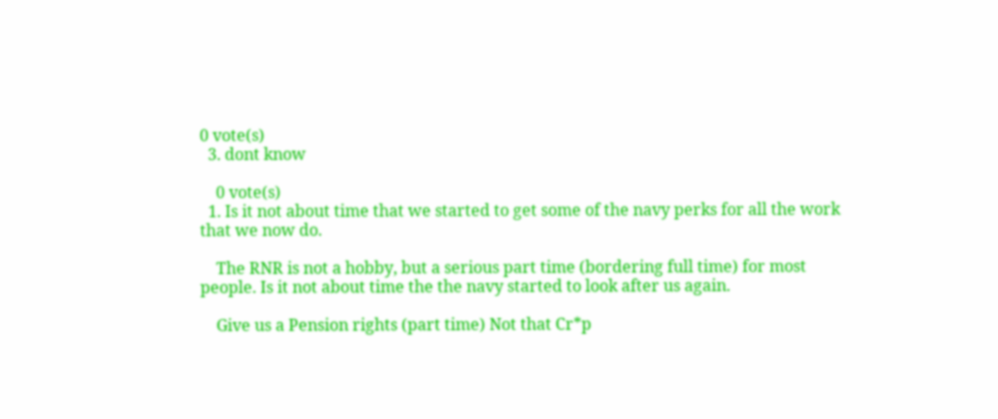0 vote(s)
  3. dont know

    0 vote(s)
  1. Is it not about time that we started to get some of the navy perks for all the work that we now do.

    The RNR is not a hobby, but a serious part time (bordering full time) for most people. Is it not about time the the navy started to look after us again.

    Give us a Pension rights (part time) Not that Cr*p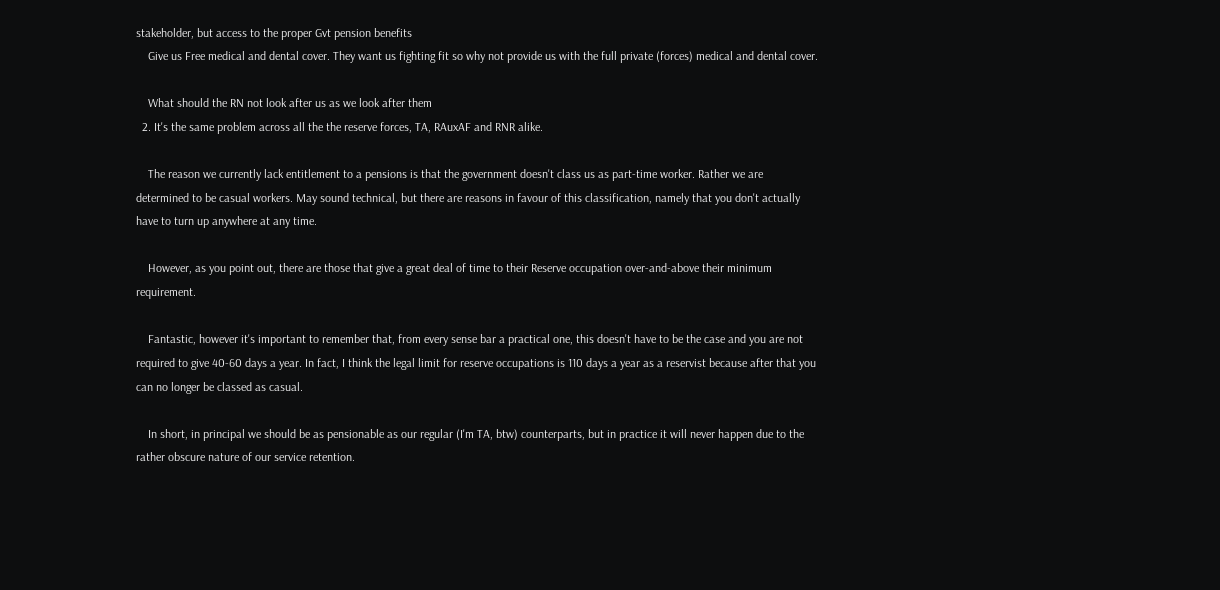stakeholder, but access to the proper Gvt pension benefits
    Give us Free medical and dental cover. They want us fighting fit so why not provide us with the full private (forces) medical and dental cover.

    What should the RN not look after us as we look after them
  2. It's the same problem across all the the reserve forces, TA, RAuxAF and RNR alike.

    The reason we currently lack entitlement to a pensions is that the government doesn't class us as part-time worker. Rather we are determined to be casual workers. May sound technical, but there are reasons in favour of this classification, namely that you don't actually have to turn up anywhere at any time.

    However, as you point out, there are those that give a great deal of time to their Reserve occupation over-and-above their minimum requirement.

    Fantastic, however it's important to remember that, from every sense bar a practical one, this doesn't have to be the case and you are not required to give 40-60 days a year. In fact, I think the legal limit for reserve occupations is 110 days a year as a reservist because after that you can no longer be classed as casual.

    In short, in principal we should be as pensionable as our regular (I'm TA, btw) counterparts, but in practice it will never happen due to the rather obscure nature of our service retention.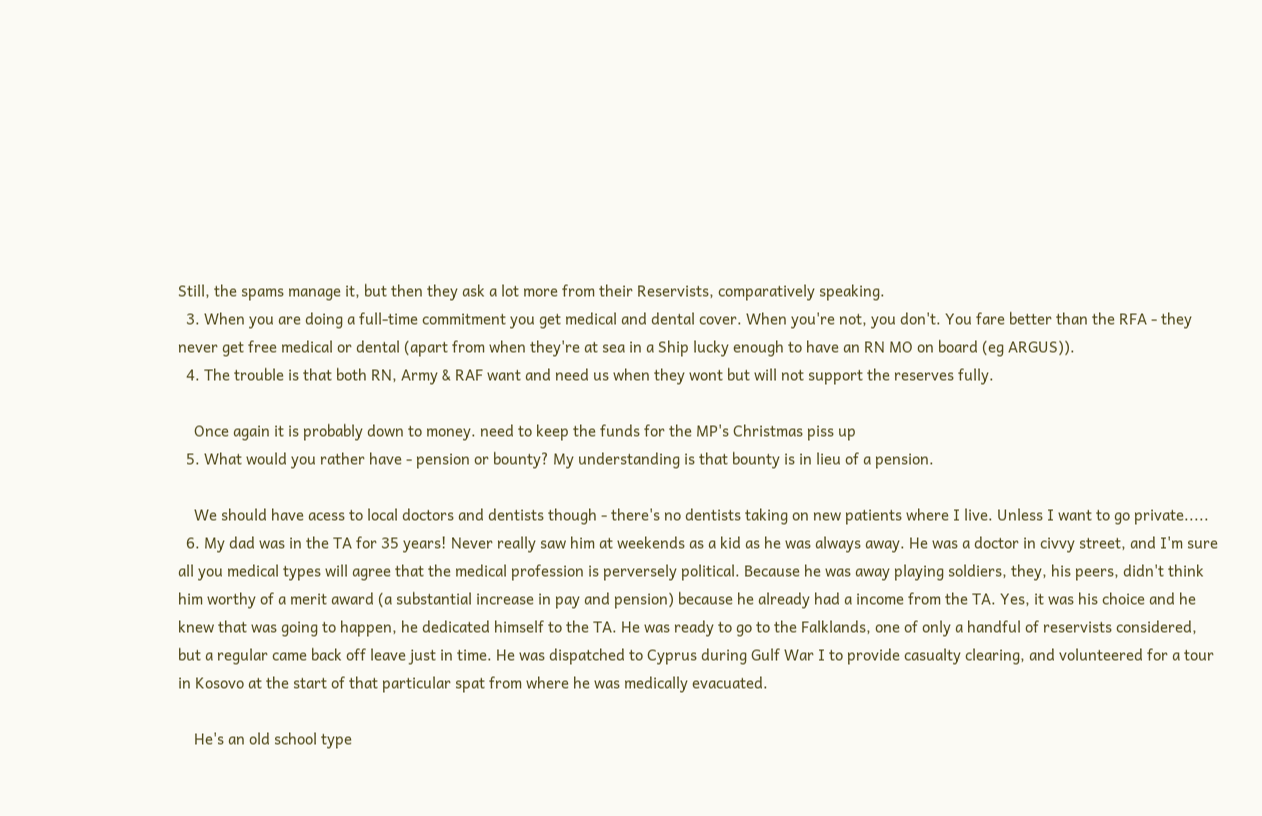Still, the spams manage it, but then they ask a lot more from their Reservists, comparatively speaking.
  3. When you are doing a full-time commitment you get medical and dental cover. When you're not, you don't. You fare better than the RFA - they never get free medical or dental (apart from when they're at sea in a Ship lucky enough to have an RN MO on board (eg ARGUS)).
  4. The trouble is that both RN, Army & RAF want and need us when they wont but will not support the reserves fully.

    Once again it is probably down to money. need to keep the funds for the MP's Christmas piss up
  5. What would you rather have - pension or bounty? My understanding is that bounty is in lieu of a pension.

    We should have acess to local doctors and dentists though - there's no dentists taking on new patients where I live. Unless I want to go private.....
  6. My dad was in the TA for 35 years! Never really saw him at weekends as a kid as he was always away. He was a doctor in civvy street, and I'm sure all you medical types will agree that the medical profession is perversely political. Because he was away playing soldiers, they, his peers, didn't think him worthy of a merit award (a substantial increase in pay and pension) because he already had a income from the TA. Yes, it was his choice and he knew that was going to happen, he dedicated himself to the TA. He was ready to go to the Falklands, one of only a handful of reservists considered, but a regular came back off leave just in time. He was dispatched to Cyprus during Gulf War I to provide casualty clearing, and volunteered for a tour in Kosovo at the start of that particular spat from where he was medically evacuated.

    He's an old school type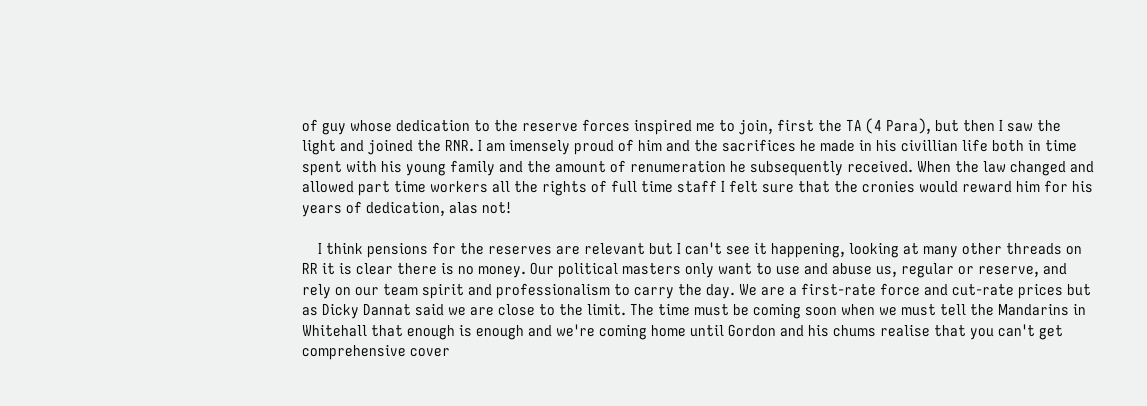of guy whose dedication to the reserve forces inspired me to join, first the TA (4 Para), but then I saw the light and joined the RNR. I am imensely proud of him and the sacrifices he made in his civillian life both in time spent with his young family and the amount of renumeration he subsequently received. When the law changed and allowed part time workers all the rights of full time staff I felt sure that the cronies would reward him for his years of dedication, alas not!

    I think pensions for the reserves are relevant but I can't see it happening, looking at many other threads on RR it is clear there is no money. Our political masters only want to use and abuse us, regular or reserve, and rely on our team spirit and professionalism to carry the day. We are a first-rate force and cut-rate prices but as Dicky Dannat said we are close to the limit. The time must be coming soon when we must tell the Mandarins in Whitehall that enough is enough and we're coming home until Gordon and his chums realise that you can't get comprehensive cover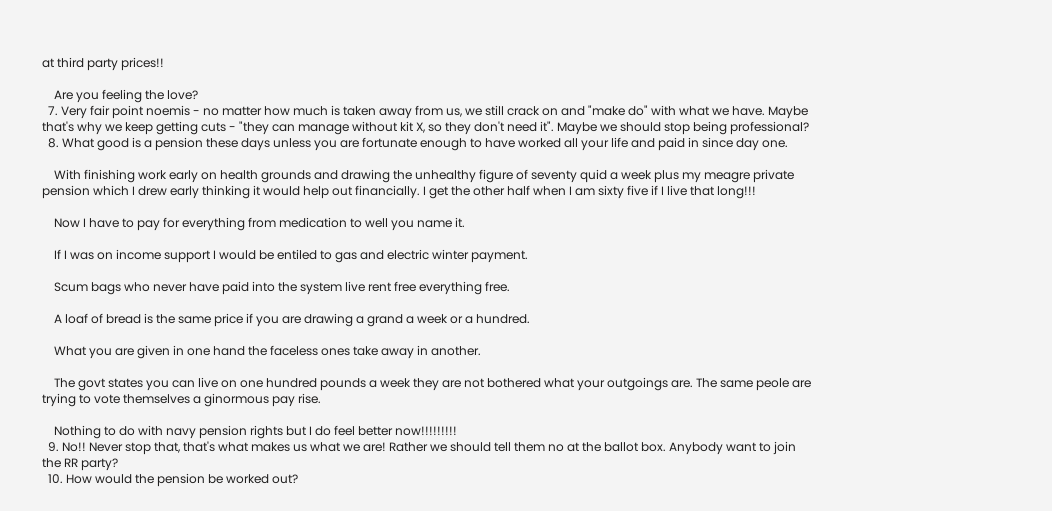at third party prices!!

    Are you feeling the love?
  7. Very fair point noemis - no matter how much is taken away from us, we still crack on and "make do" with what we have. Maybe that's why we keep getting cuts - "they can manage without kit X, so they don't need it". Maybe we should stop being professional?
  8. What good is a pension these days unless you are fortunate enough to have worked all your life and paid in since day one.

    With finishing work early on health grounds and drawing the unhealthy figure of seventy quid a week plus my meagre private pension which I drew early thinking it would help out financially. I get the other half when I am sixty five if I live that long!!!

    Now I have to pay for everything from medication to well you name it.

    If I was on income support I would be entiled to gas and electric winter payment.

    Scum bags who never have paid into the system live rent free everything free.

    A loaf of bread is the same price if you are drawing a grand a week or a hundred.

    What you are given in one hand the faceless ones take away in another.

    The govt states you can live on one hundred pounds a week they are not bothered what your outgoings are. The same peole are trying to vote themselves a ginormous pay rise.

    Nothing to do with navy pension rights but I do feel better now!!!!!!!!!
  9. No!! Never stop that, that's what makes us what we are! Rather we should tell them no at the ballot box. Anybody want to join the RR party?
  10. How would the pension be worked out?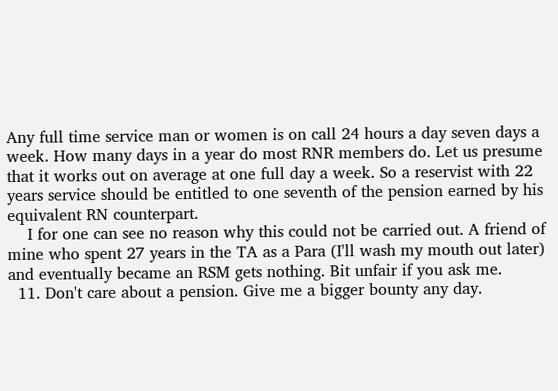Any full time service man or women is on call 24 hours a day seven days a week. How many days in a year do most RNR members do. Let us presume that it works out on average at one full day a week. So a reservist with 22 years service should be entitled to one seventh of the pension earned by his equivalent RN counterpart.
    I for one can see no reason why this could not be carried out. A friend of mine who spent 27 years in the TA as a Para (I'll wash my mouth out later) and eventually became an RSM gets nothing. Bit unfair if you ask me.
  11. Don't care about a pension. Give me a bigger bounty any day.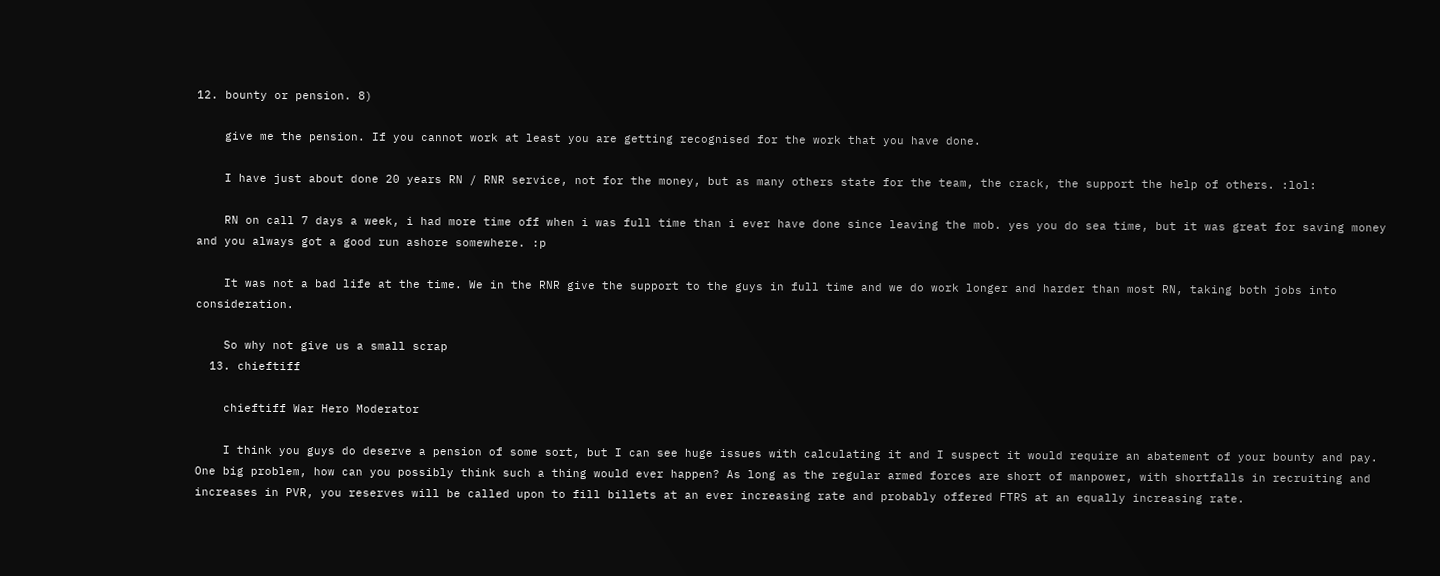12. bounty or pension. 8)

    give me the pension. If you cannot work at least you are getting recognised for the work that you have done.

    I have just about done 20 years RN / RNR service, not for the money, but as many others state for the team, the crack, the support the help of others. :lol:

    RN on call 7 days a week, i had more time off when i was full time than i ever have done since leaving the mob. yes you do sea time, but it was great for saving money and you always got a good run ashore somewhere. :p

    It was not a bad life at the time. We in the RNR give the support to the guys in full time and we do work longer and harder than most RN, taking both jobs into consideration.

    So why not give us a small scrap
  13. chieftiff

    chieftiff War Hero Moderator

    I think you guys do deserve a pension of some sort, but I can see huge issues with calculating it and I suspect it would require an abatement of your bounty and pay. One big problem, how can you possibly think such a thing would ever happen? As long as the regular armed forces are short of manpower, with shortfalls in recruiting and increases in PVR, you reserves will be called upon to fill billets at an ever increasing rate and probably offered FTRS at an equally increasing rate.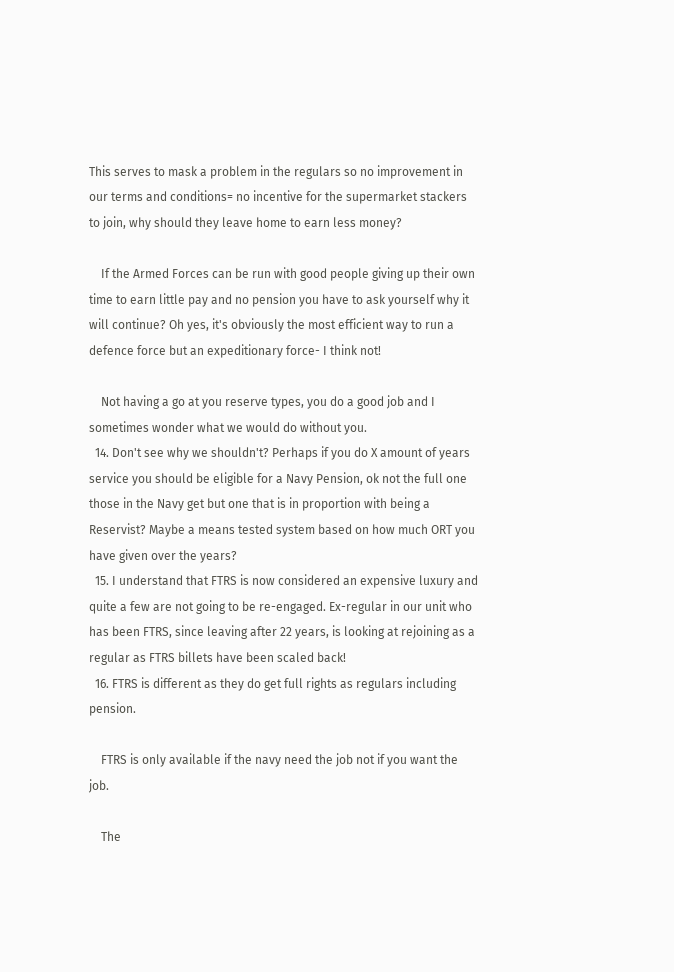This serves to mask a problem in the regulars so no improvement in our terms and conditions= no incentive for the supermarket stackers to join, why should they leave home to earn less money?

    If the Armed Forces can be run with good people giving up their own time to earn little pay and no pension you have to ask yourself why it will continue? Oh yes, it's obviously the most efficient way to run a defence force but an expeditionary force- I think not!

    Not having a go at you reserve types, you do a good job and I sometimes wonder what we would do without you.
  14. Don't see why we shouldn't? Perhaps if you do X amount of years service you should be eligible for a Navy Pension, ok not the full one those in the Navy get but one that is in proportion with being a Reservist? Maybe a means tested system based on how much ORT you have given over the years?
  15. I understand that FTRS is now considered an expensive luxury and quite a few are not going to be re-engaged. Ex-regular in our unit who has been FTRS, since leaving after 22 years, is looking at rejoining as a regular as FTRS billets have been scaled back!
  16. FTRS is different as they do get full rights as regulars including pension.

    FTRS is only available if the navy need the job not if you want the job.

    The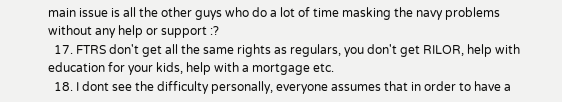main issue is all the other guys who do a lot of time masking the navy problems without any help or support :?
  17. FTRS don't get all the same rights as regulars, you don't get RILOR, help with education for your kids, help with a mortgage etc.
  18. I dont see the difficulty personally, everyone assumes that in order to have a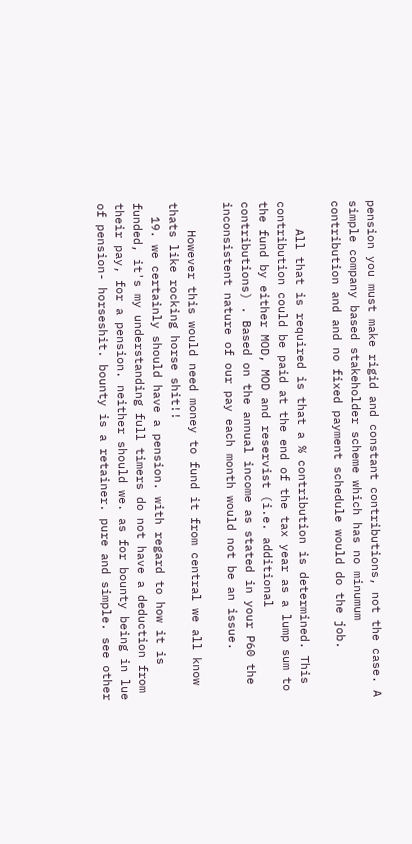pension you must make rigid and constant contributions, not the case. A simple company based stakeholder scheme which has no minumum contribution and and no fixed payment schedule would do the job.

    All that is required is that a % contribution is determined. This contribution could be paid at the end of the tax year as a lump sum to the fund by either MOD, MOD and reservist (i.e. additional contributions) . Based on the annual income as stated in your P60 the inconsistent nature of our pay each month would not be an issue.

    However this would need money to fund it from central we all know thats like rocking horse shit!!
  19. we certainly should have a pension. with regard to how it is funded, it's my understanding full timers do not have a deduction from their pay, for a pension. neither should we. as for bounty being in lue of pension- horseshit. bounty is a retainer. pure and simple. see other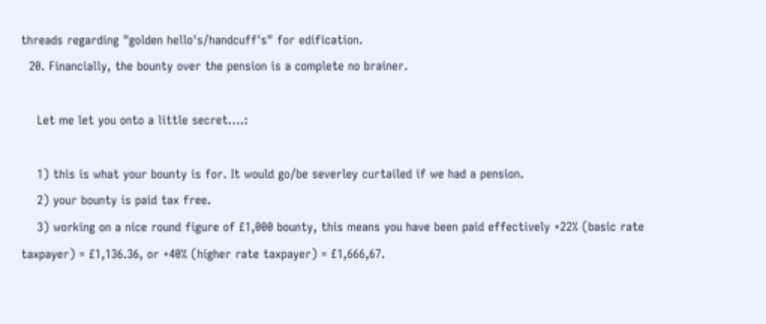threads regarding "golden hello's/handcuff's" for edification.
  20. Financially, the bounty over the pension is a complete no brainer.

    Let me let you onto a little secret....:

    1) this is what your bounty is for. It would go/be severley curtailed if we had a pension.
    2) your bounty is paid tax free.
    3) working on a nice round figure of £1,000 bounty, this means you have been paid effectively +22% (basic rate taxpayer) = £1,136.36, or +40% (higher rate taxpayer) = £1,666,67.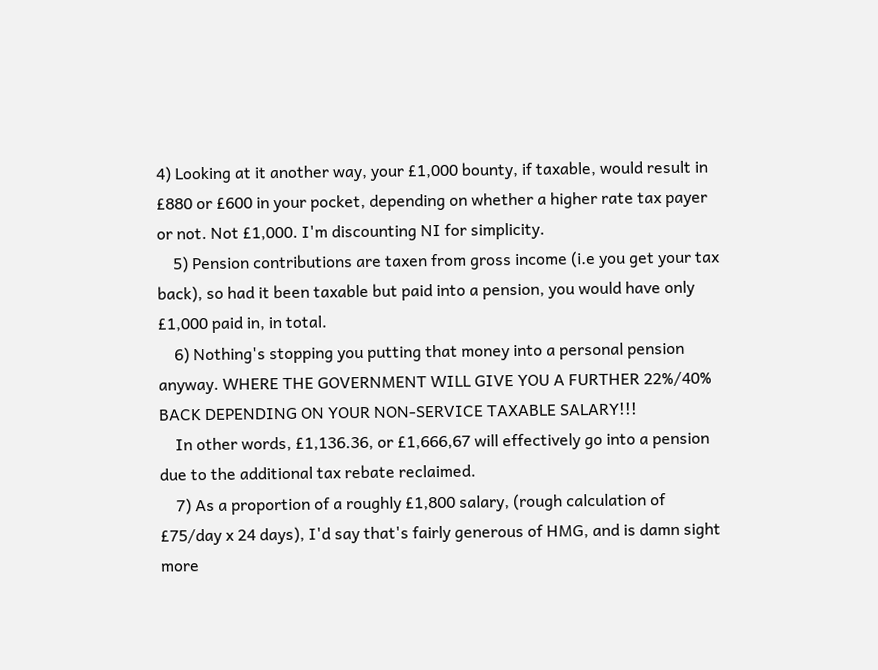4) Looking at it another way, your £1,000 bounty, if taxable, would result in £880 or £600 in your pocket, depending on whether a higher rate tax payer or not. Not £1,000. I'm discounting NI for simplicity.
    5) Pension contributions are taxen from gross income (i.e you get your tax back), so had it been taxable but paid into a pension, you would have only £1,000 paid in, in total.
    6) Nothing's stopping you putting that money into a personal pension anyway. WHERE THE GOVERNMENT WILL GIVE YOU A FURTHER 22%/40% BACK DEPENDING ON YOUR NON-SERVICE TAXABLE SALARY!!!
    In other words, £1,136.36, or £1,666,67 will effectively go into a pension due to the additional tax rebate reclaimed.
    7) As a proportion of a roughly £1,800 salary, (rough calculation of £75/day x 24 days), I'd say that's fairly generous of HMG, and is damn sight more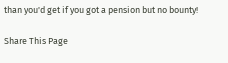than you'd get if you got a pension but no bounty!

Share This Page